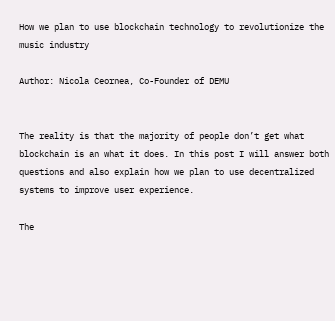How we plan to use blockchain technology to revolutionize the music industry

Author: Nicola Ceornea, Co-Founder of DEMU


The reality is that the majority of people don’t get what blockchain is an what it does. In this post I will answer both questions and also explain how we plan to use decentralized systems to improve user experience.

The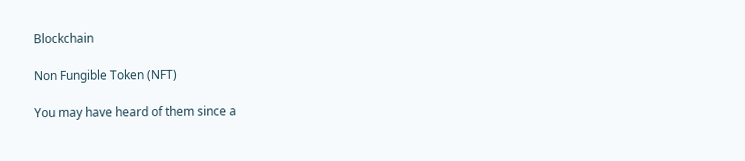Blockchain

Non Fungible Token (NFT)

You may have heard of them since a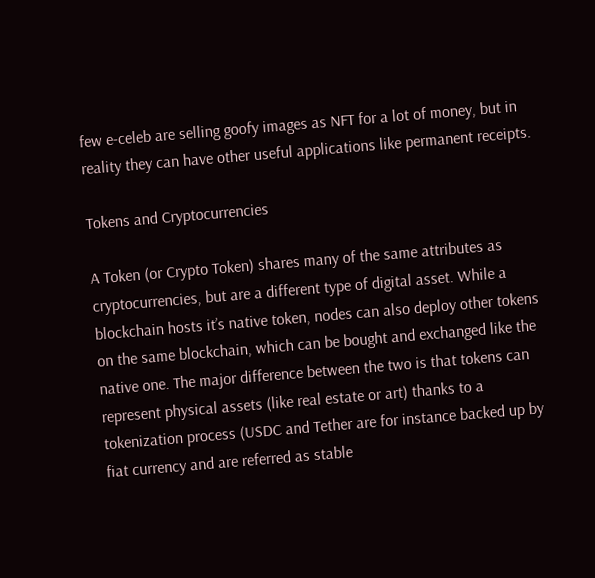few e-celeb are selling goofy images as NFT for a lot of money, but in reality they can have other useful applications like permanent receipts.

Tokens and Cryptocurrencies

A Token (or Crypto Token) shares many of the same attributes as cryptocurrencies, but are a different type of digital asset. While a blockchain hosts it’s native token, nodes can also deploy other tokens on the same blockchain, which can be bought and exchanged like the native one. The major difference between the two is that tokens can represent physical assets (like real estate or art) thanks to a tokenization process (USDC and Tether are for instance backed up by fiat currency and are referred as stable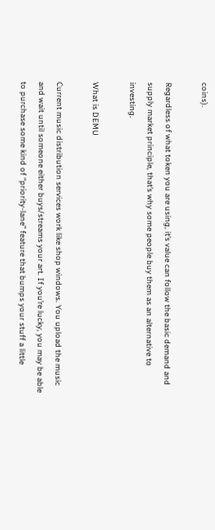coins).

Regardless of what token you are using, it’s value can follow the basic demand and supply market principle, that’s why some people buy them as an alternative to investing.

What is DEMU

Current music distribution services work like shop windows. You upload the music and wait until someone either buys/streams your art. If you’re lucky, you may be able to purchase some kind of “priority-lane” feature that bumps your stuff a little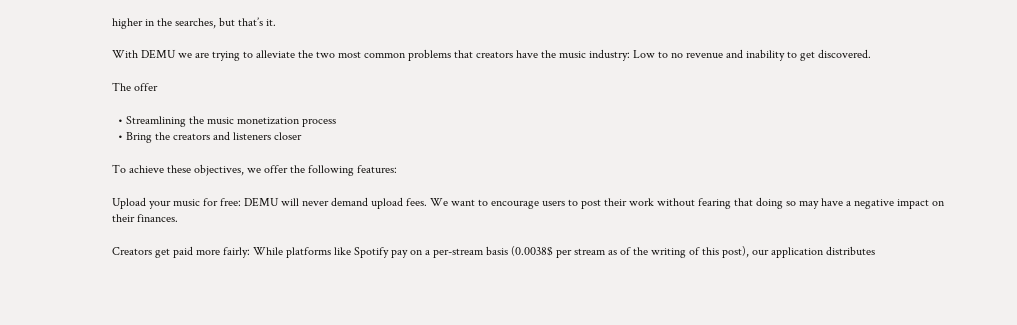higher in the searches, but that’s it.

With DEMU we are trying to alleviate the two most common problems that creators have the music industry: Low to no revenue and inability to get discovered.

The offer

  • Streamlining the music monetization process
  • Bring the creators and listeners closer

To achieve these objectives, we offer the following features:

Upload your music for free: DEMU will never demand upload fees. We want to encourage users to post their work without fearing that doing so may have a negative impact on their finances.

Creators get paid more fairly: While platforms like Spotify pay on a per-stream basis (0.0038$ per stream as of the writing of this post), our application distributes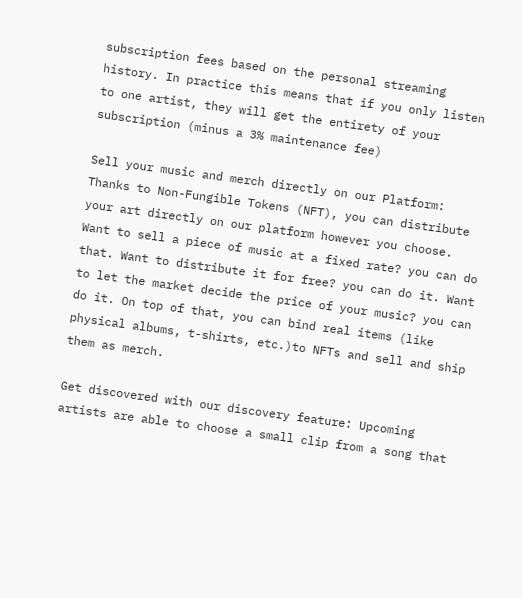subscription fees based on the personal streaming history. In practice this means that if you only listen to one artist, they will get the entirety of your subscription (minus a 3% maintenance fee)

Sell your music and merch directly on our Platform: Thanks to Non-Fungible Tokens (NFT), you can distribute your art directly on our platform however you choose. Want to sell a piece of music at a fixed rate? you can do that. Want to distribute it for free? you can do it. Want to let the market decide the price of your music? you can do it. On top of that, you can bind real items (like physical albums, t-shirts, etc.)to NFTs and sell and ship them as merch.

Get discovered with our discovery feature: Upcoming artists are able to choose a small clip from a song that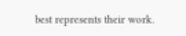best represents their work.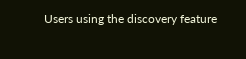Users using the discovery feature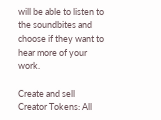will be able to listen to the soundbites and choose if they want to hear more of your work.

Create and sell Creator Tokens: All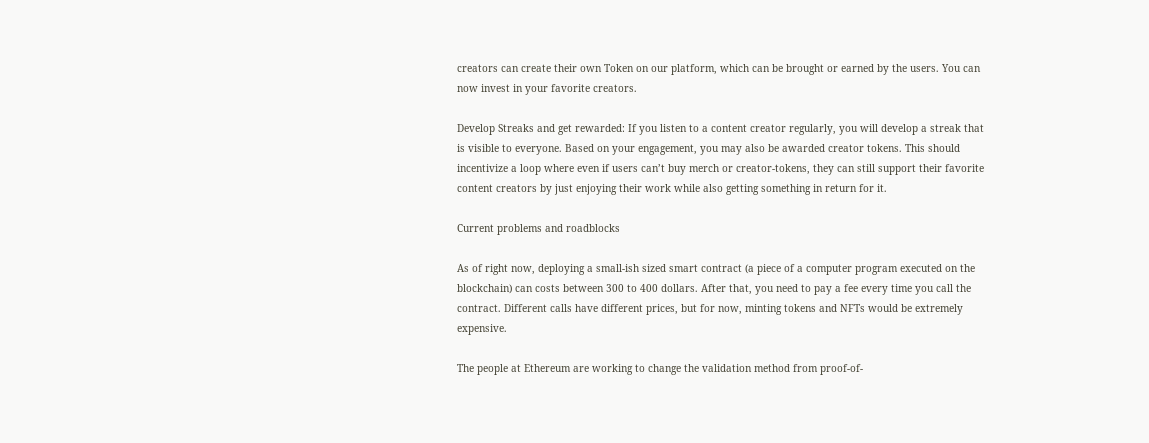creators can create their own Token on our platform, which can be brought or earned by the users. You can now invest in your favorite creators.

Develop Streaks and get rewarded: If you listen to a content creator regularly, you will develop a streak that is visible to everyone. Based on your engagement, you may also be awarded creator tokens. This should incentivize a loop where even if users can’t buy merch or creator-tokens, they can still support their favorite content creators by just enjoying their work while also getting something in return for it.

Current problems and roadblocks

As of right now, deploying a small-ish sized smart contract (a piece of a computer program executed on the blockchain) can costs between 300 to 400 dollars. After that, you need to pay a fee every time you call the contract. Different calls have different prices, but for now, minting tokens and NFTs would be extremely expensive.

The people at Ethereum are working to change the validation method from proof-of-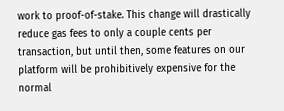work to proof-of-stake. This change will drastically reduce gas fees to only a couple cents per transaction, but until then, some features on our platform will be prohibitively expensive for the normal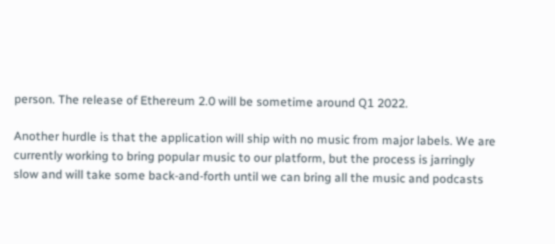person. The release of Ethereum 2.0 will be sometime around Q1 2022.

Another hurdle is that the application will ship with no music from major labels. We are currently working to bring popular music to our platform, but the process is jarringly slow and will take some back-and-forth until we can bring all the music and podcasts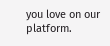you love on our platform.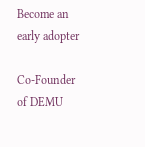Become an early adopter

Co-Founder of DEMU